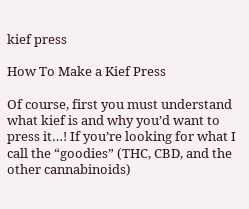kief press

How To Make a Kief Press

Of course, first you must understand what kief is and why you’d want to press it…! If you’re looking for what I call the “goodies” (THC, CBD, and the other cannabinoids)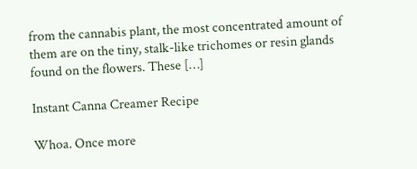from the cannabis plant, the most concentrated amount of them are on the tiny, stalk-like trichomes or resin glands found on the flowers. These […]

Instant Canna Creamer Recipe

Whoa. Once more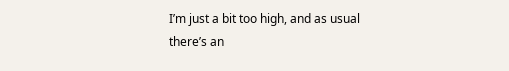I’m just a bit too high, and as usual there’s an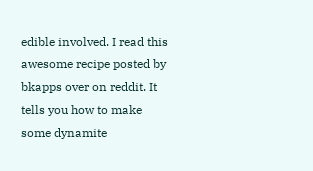edible involved. I read this awesome recipe posted by bkapps over on reddit. It tells you how to make some dynamite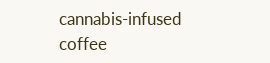cannabis-infused coffee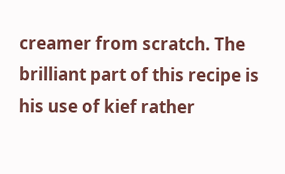creamer from scratch. The brilliant part of this recipe is his use of kief rather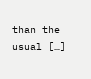than the usual […]